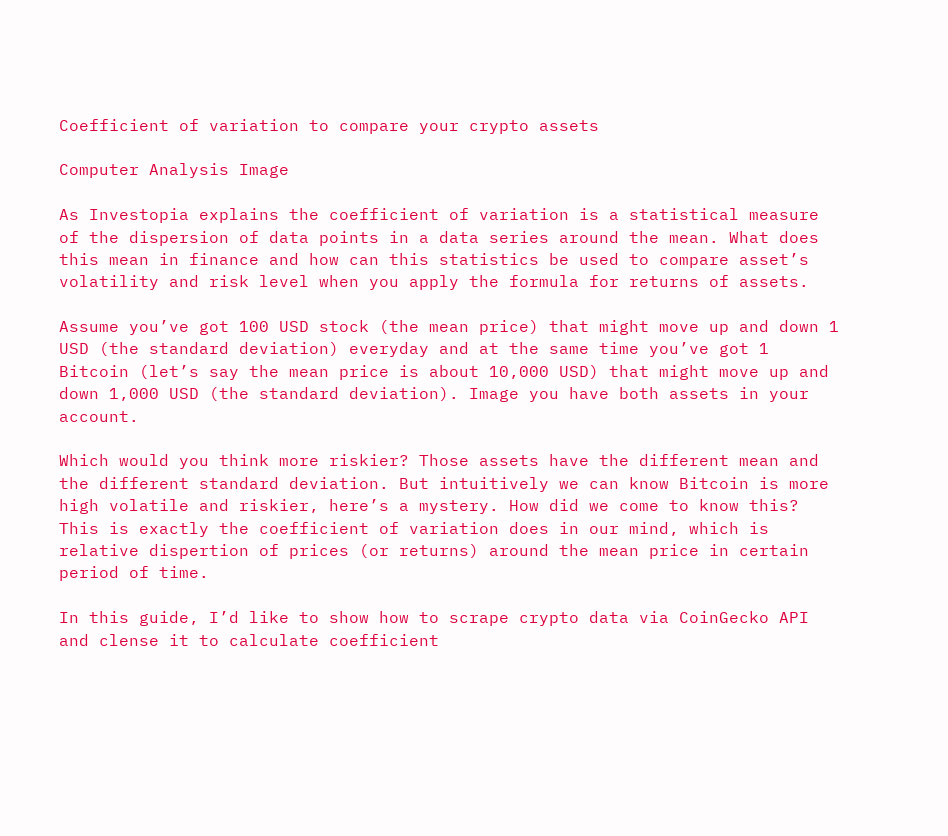Coefficient of variation to compare your crypto assets

Computer Analysis Image

As Investopia explains the coefficient of variation is a statistical measure of the dispersion of data points in a data series around the mean. What does this mean in finance and how can this statistics be used to compare asset’s volatility and risk level when you apply the formula for returns of assets.

Assume you’ve got 100 USD stock (the mean price) that might move up and down 1 USD (the standard deviation) everyday and at the same time you’ve got 1 Bitcoin (let’s say the mean price is about 10,000 USD) that might move up and down 1,000 USD (the standard deviation). Image you have both assets in your account.

Which would you think more riskier? Those assets have the different mean and the different standard deviation. But intuitively we can know Bitcoin is more high volatile and riskier, here’s a mystery. How did we come to know this? This is exactly the coefficient of variation does in our mind, which is relative dispertion of prices (or returns) around the mean price in certain period of time.

In this guide, I’d like to show how to scrape crypto data via CoinGecko API and clense it to calculate coefficient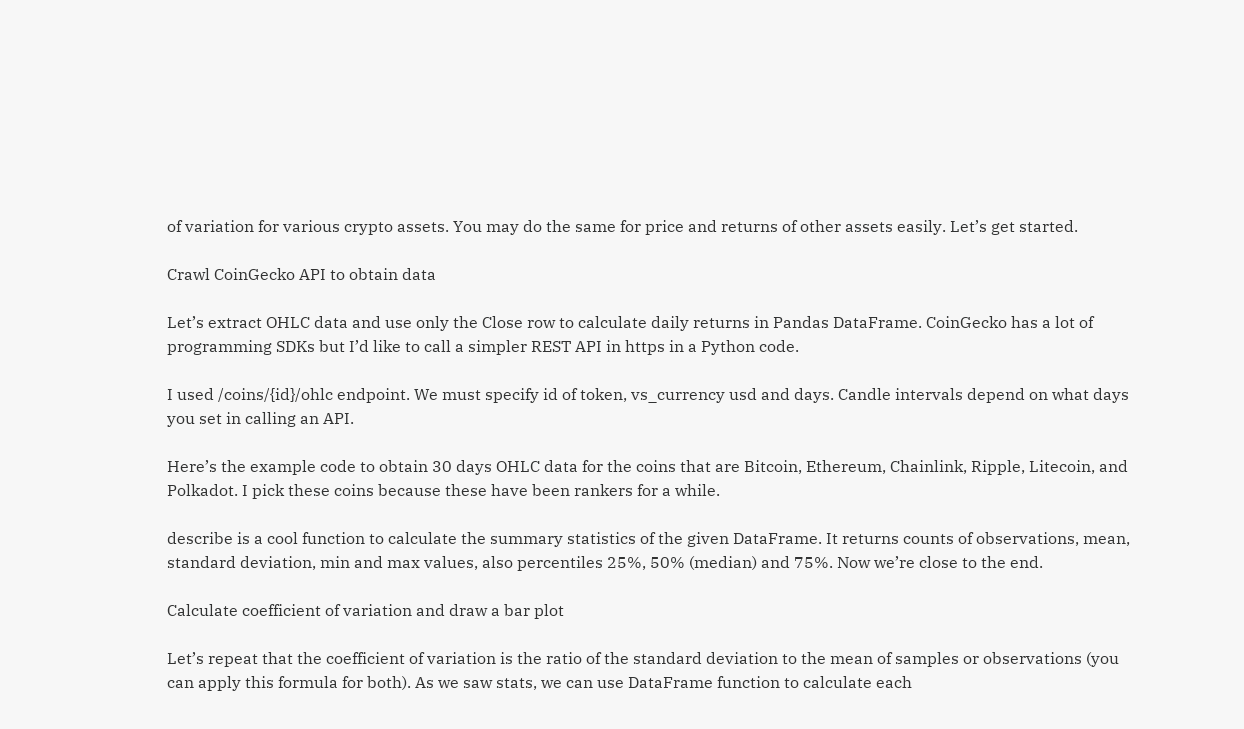of variation for various crypto assets. You may do the same for price and returns of other assets easily. Let’s get started.

Crawl CoinGecko API to obtain data

Let’s extract OHLC data and use only the Close row to calculate daily returns in Pandas DataFrame. CoinGecko has a lot of programming SDKs but I’d like to call a simpler REST API in https in a Python code.

I used /coins/{id}/ohlc endpoint. We must specify id of token, vs_currency usd and days. Candle intervals depend on what days you set in calling an API.

Here’s the example code to obtain 30 days OHLC data for the coins that are Bitcoin, Ethereum, Chainlink, Ripple, Litecoin, and Polkadot. I pick these coins because these have been rankers for a while.

describe is a cool function to calculate the summary statistics of the given DataFrame. It returns counts of observations, mean, standard deviation, min and max values, also percentiles 25%, 50% (median) and 75%. Now we’re close to the end.

Calculate coefficient of variation and draw a bar plot

Let’s repeat that the coefficient of variation is the ratio of the standard deviation to the mean of samples or observations (you can apply this formula for both). As we saw stats, we can use DataFrame function to calculate each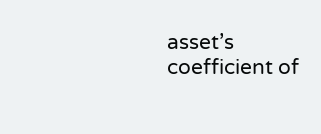asset’s coefficient of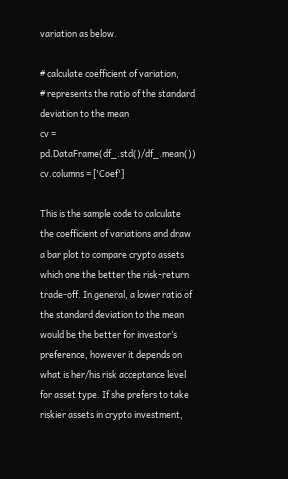variation as below.

# calculate coefficient of variation,
# represents the ratio of the standard deviation to the mean
cv = pd.DataFrame(df_.std()/df_.mean())
cv.columns = ['Coef']

This is the sample code to calculate the coefficient of variations and draw a bar plot to compare crypto assets which one the better the risk-return trade-off. In general, a lower ratio of the standard deviation to the mean would be the better for investor’s preference, however it depends on what is her/his risk acceptance level for asset type. If she prefers to take riskier assets in crypto investment,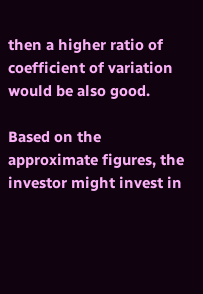then a higher ratio of coefficient of variation would be also good.

Based on the approximate figures, the investor might invest in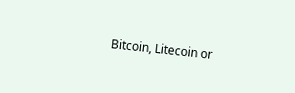Bitcoin, Litecoin or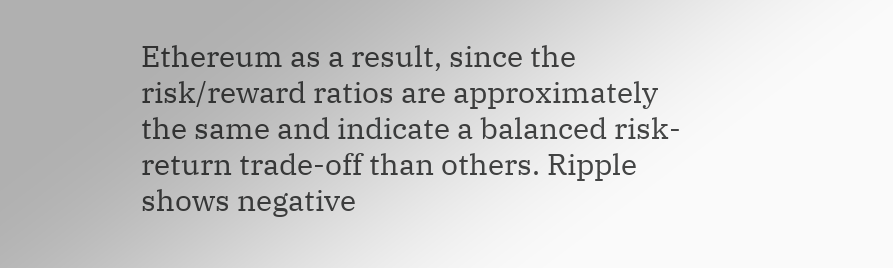Ethereum as a result, since the risk/reward ratios are approximately the same and indicate a balanced risk-return trade-off than others. Ripple shows negative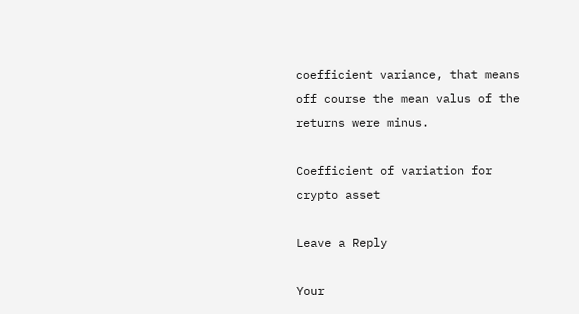coefficient variance, that means off course the mean valus of the returns were minus.

Coefficient of variation for crypto asset

Leave a Reply

Your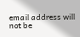email address will not be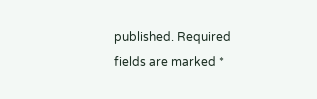published. Required fields are marked *